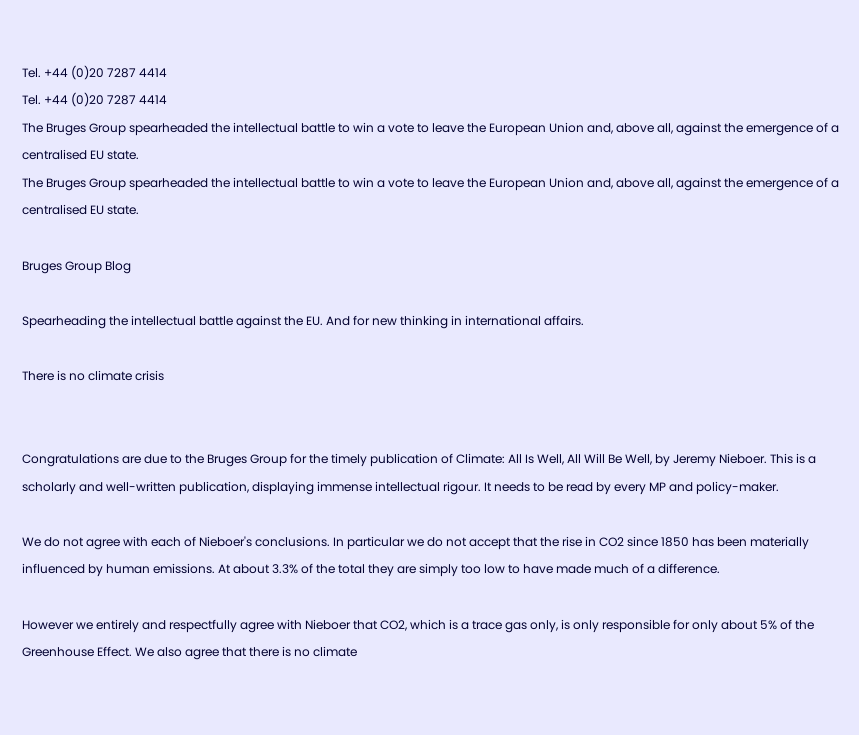Tel. +44 (0)20 7287 4414
Tel. +44 (0)20 7287 4414
The Bruges Group spearheaded the intellectual battle to win a vote to leave the European Union and, above all, against the emergence of a centralised EU state.
The Bruges Group spearheaded the intellectual battle to win a vote to leave the European Union and, above all, against the emergence of a centralised EU state.

Bruges Group Blog

Spearheading the intellectual battle against the EU. And for new thinking in international affairs.

There is no climate crisis


Congratulations are due to the Bruges Group for the timely publication of Climate: All Is Well, All Will Be Well, by Jeremy Nieboer. This is a scholarly and well-written publication, displaying immense intellectual rigour. It needs to be read by every MP and policy-maker.

We do not agree with each of Nieboer's conclusions. In particular we do not accept that the rise in CO2 since 1850 has been materially influenced by human emissions. At about 3.3% of the total they are simply too low to have made much of a difference.

However we entirely and respectfully agree with Nieboer that CO2, which is a trace gas only, is only responsible for only about 5% of the Greenhouse Effect. We also agree that there is no climate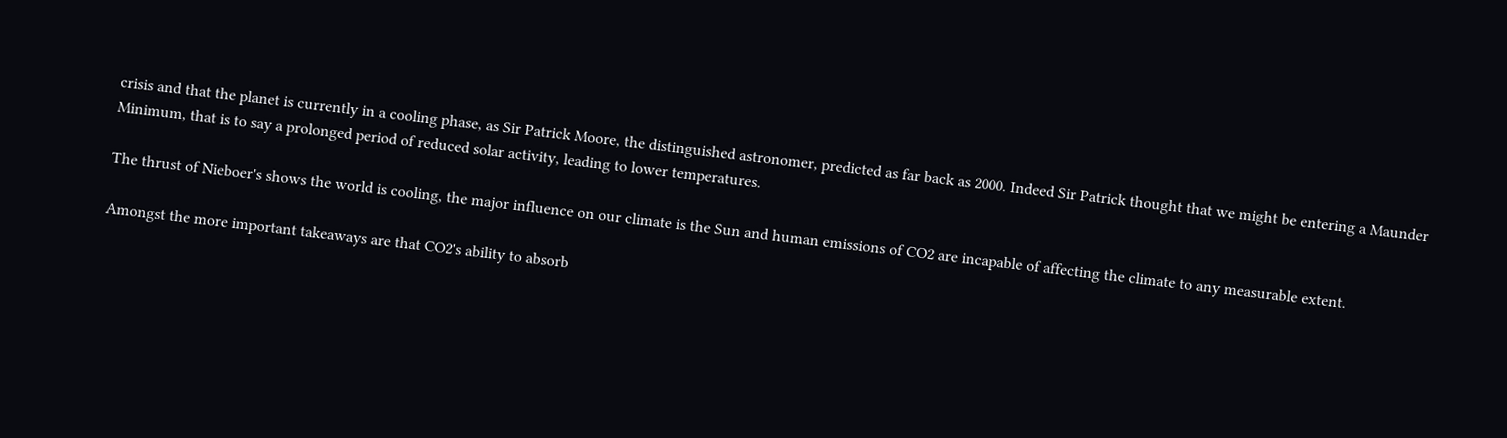crisis and that the planet is currently in a cooling phase, as Sir Patrick Moore, the distinguished astronomer, predicted as far back as 2000. Indeed Sir Patrick thought that we might be entering a Maunder Minimum, that is to say a prolonged period of reduced solar activity, leading to lower temperatures.

The thrust of Nieboer's shows the world is cooling, the major influence on our climate is the Sun and human emissions of CO2 are incapable of affecting the climate to any measurable extent.

Amongst the more important takeaways are that CO2's ability to absorb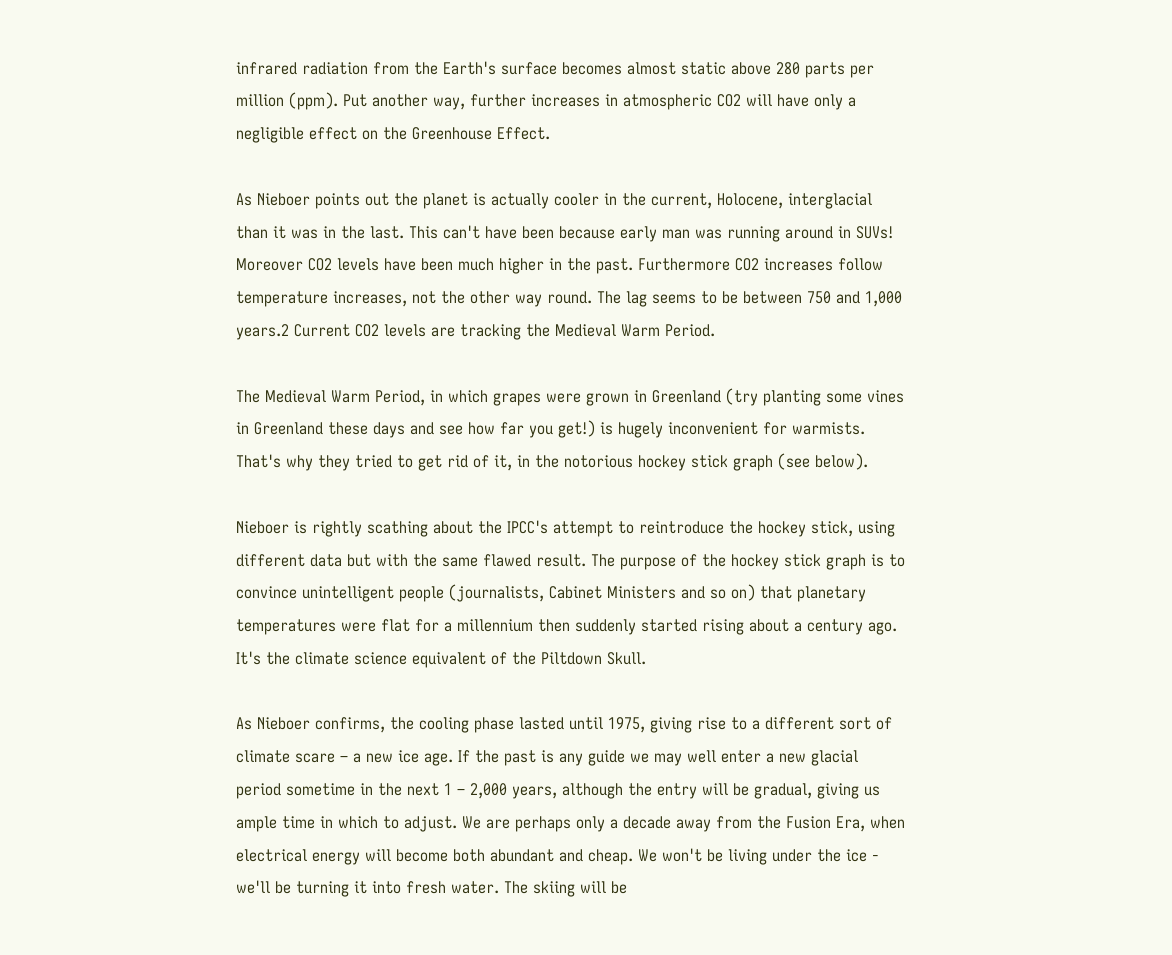infrared radiation from the Earth's surface becomes almost static above 280 parts per million (ppm). Put another way, further increases in atmospheric CO2 will have only a negligible effect on the Greenhouse Effect.

As Nieboer points out the planet is actually cooler in the current, Holocene, interglacial than it was in the last. This can't have been because early man was running around in SUVs! Moreover CO2 levels have been much higher in the past. Furthermore CO2 increases follow temperature increases, not the other way round. The lag seems to be between 750 and 1,000 years.2 Current CO2 levels are tracking the Medieval Warm Period.

The Medieval Warm Period, in which grapes were grown in Greenland (try planting some vines in Greenland these days and see how far you get!) is hugely inconvenient for warmists. That's why they tried to get rid of it, in the notorious hockey stick graph (see below).

Nieboer is rightly scathing about the IPCC's attempt to reintroduce the hockey stick, using different data but with the same flawed result. The purpose of the hockey stick graph is to convince unintelligent people (journalists, Cabinet Ministers and so on) that planetary temperatures were flat for a millennium then suddenly started rising about a century ago. It's the climate science equivalent of the Piltdown Skull.

As Nieboer confirms, the cooling phase lasted until 1975, giving rise to a different sort of climate scare – a new ice age. If the past is any guide we may well enter a new glacial period sometime in the next 1 – 2,000 years, although the entry will be gradual, giving us ample time in which to adjust. We are perhaps only a decade away from the Fusion Era, when electrical energy will become both abundant and cheap. We won't be living under the ice - we'll be turning it into fresh water. The skiing will be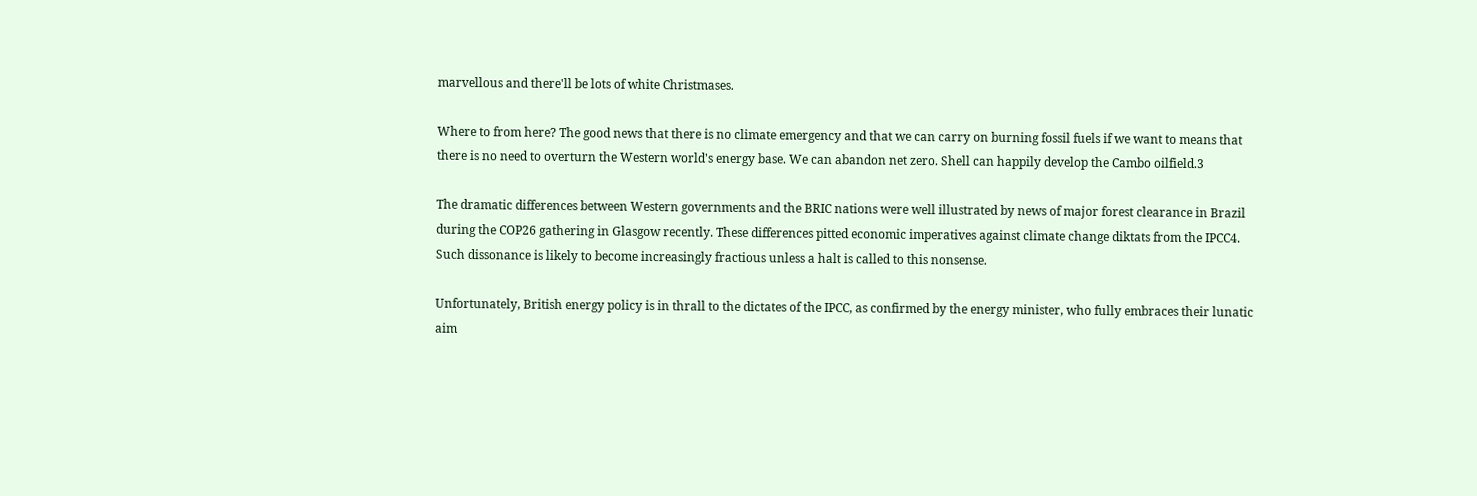marvellous and there'll be lots of white Christmases.

Where to from here? The good news that there is no climate emergency and that we can carry on burning fossil fuels if we want to means that there is no need to overturn the Western world's energy base. We can abandon net zero. Shell can happily develop the Cambo oilfield.3

The dramatic differences between Western governments and the BRIC nations were well illustrated by news of major forest clearance in Brazil during the COP26 gathering in Glasgow recently. These differences pitted economic imperatives against climate change diktats from the IPCC4. Such dissonance is likely to become increasingly fractious unless a halt is called to this nonsense.

Unfortunately, British energy policy is in thrall to the dictates of the IPCC, as confirmed by the energy minister, who fully embraces their lunatic aim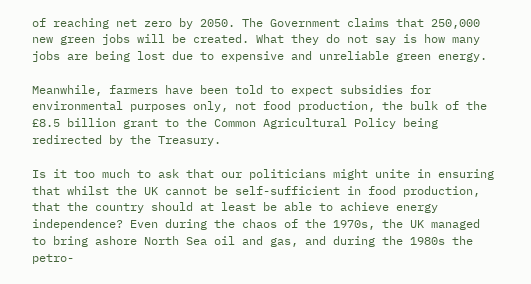of reaching net zero by 2050. The Government claims that 250,000 new green jobs will be created. What they do not say is how many jobs are being lost due to expensive and unreliable green energy.

Meanwhile, farmers have been told to expect subsidies for environmental purposes only, not food production, the bulk of the £8.5 billion grant to the Common Agricultural Policy being redirected by the Treasury.

Is it too much to ask that our politicians might unite in ensuring that whilst the UK cannot be self-sufficient in food production, that the country should at least be able to achieve energy independence? Even during the chaos of the 1970s, the UK managed to bring ashore North Sea oil and gas, and during the 1980s the petro-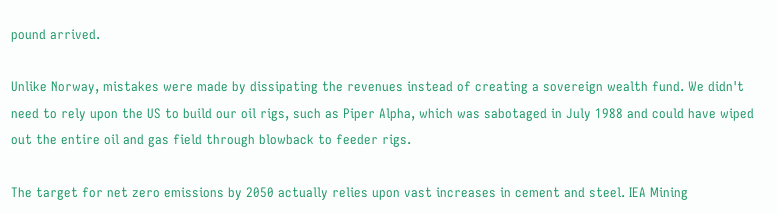pound arrived.

Unlike Norway, mistakes were made by dissipating the revenues instead of creating a sovereign wealth fund. We didn't need to rely upon the US to build our oil rigs, such as Piper Alpha, which was sabotaged in July 1988 and could have wiped out the entire oil and gas field through blowback to feeder rigs.

The target for net zero emissions by 2050 actually relies upon vast increases in cement and steel. IEA Mining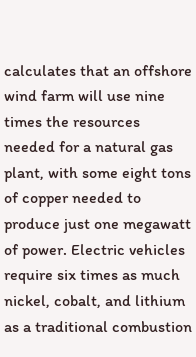calculates that an offshore wind farm will use nine times the resources needed for a natural gas plant, with some eight tons of copper needed to produce just one megawatt of power. Electric vehicles require six times as much nickel, cobalt, and lithium as a traditional combustion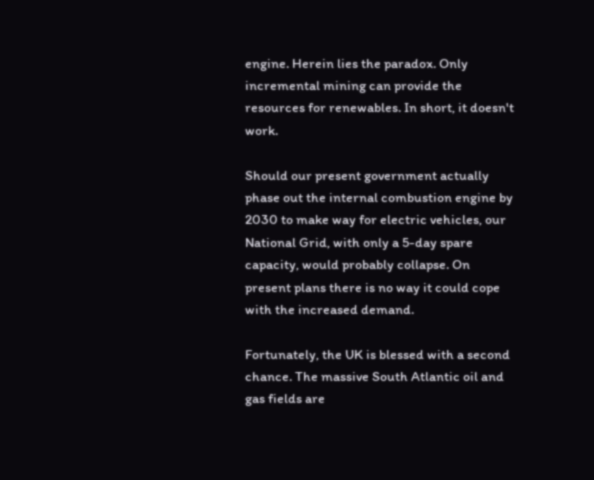engine. Herein lies the paradox. Only incremental mining can provide the resources for renewables. In short, it doesn't work.

Should our present government actually phase out the internal combustion engine by 2030 to make way for electric vehicles, our National Grid, with only a 5-day spare capacity, would probably collapse. On present plans there is no way it could cope with the increased demand.

Fortunately, the UK is blessed with a second chance. The massive South Atlantic oil and gas fields are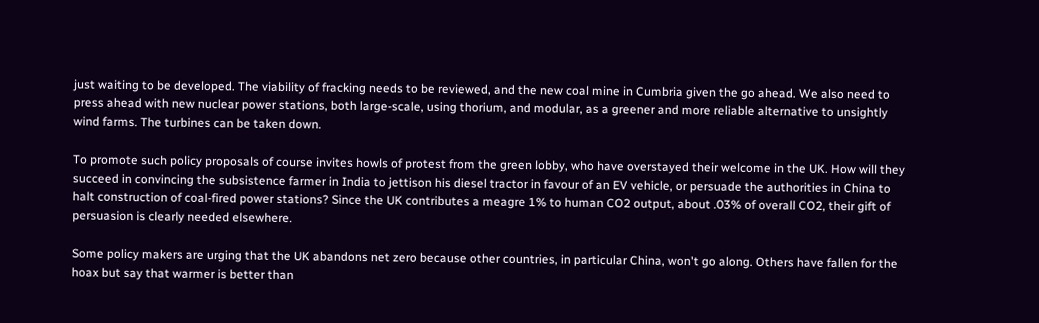just waiting to be developed. The viability of fracking needs to be reviewed, and the new coal mine in Cumbria given the go ahead. We also need to press ahead with new nuclear power stations, both large-scale, using thorium, and modular, as a greener and more reliable alternative to unsightly wind farms. The turbines can be taken down.

To promote such policy proposals of course invites howls of protest from the green lobby, who have overstayed their welcome in the UK. How will they succeed in convincing the subsistence farmer in India to jettison his diesel tractor in favour of an EV vehicle, or persuade the authorities in China to halt construction of coal-fired power stations? Since the UK contributes a meagre 1% to human CO2 output, about .03% of overall CO2, their gift of persuasion is clearly needed elsewhere.

Some policy makers are urging that the UK abandons net zero because other countries, in particular China, won't go along. Others have fallen for the hoax but say that warmer is better than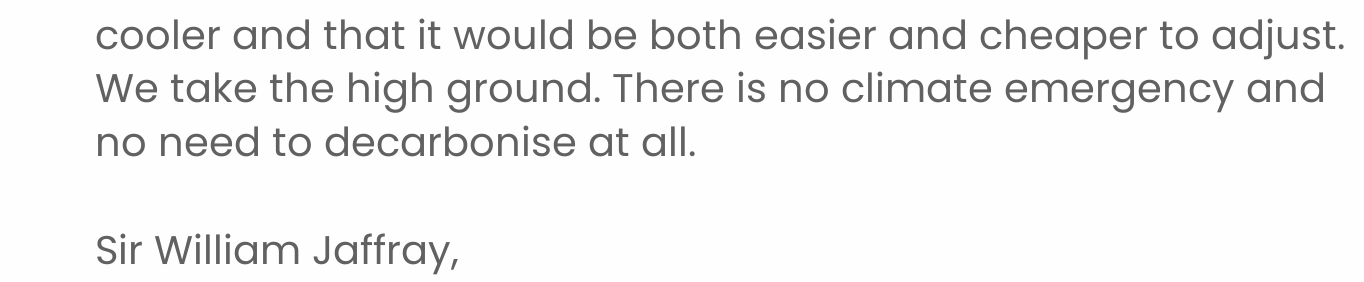cooler and that it would be both easier and cheaper to adjust. We take the high ground. There is no climate emergency and no need to decarbonise at all.

Sir William Jaffray,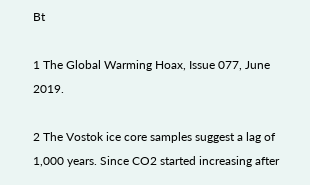Bt

1 The Global Warming Hoax, Issue 077, June 2019.

2 The Vostok ice core samples suggest a lag of 1,000 years. Since CO2 started increasing after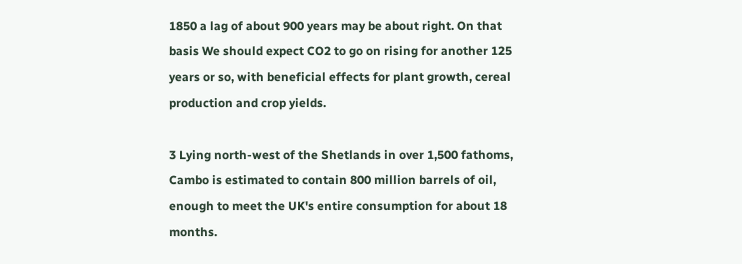1850 a lag of about 900 years may be about right. On that basis We should expect CO2 to go on rising for another 125 years or so, with beneficial effects for plant growth, cereal production and crop yields.

3 Lying north-west of the Shetlands in over 1,500 fathoms, Cambo is estimated to contain 800 million barrels of oil, enough to meet the UK's entire consumption for about 18 months.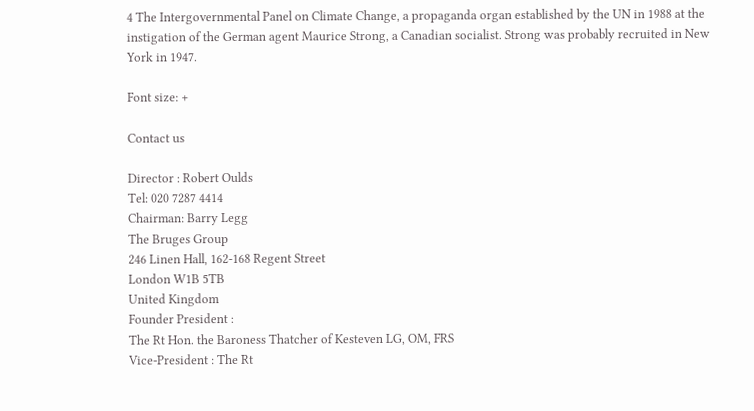4 The Intergovernmental Panel on Climate Change, a propaganda organ established by the UN in 1988 at the instigation of the German agent Maurice Strong, a Canadian socialist. Strong was probably recruited in New York in 1947.

Font size: +

Contact us

Director : Robert Oulds
Tel: 020 7287 4414
Chairman: Barry Legg
The Bruges Group
246 Linen Hall, 162-168 Regent Street
London W1B 5TB
United Kingdom
Founder President :
The Rt Hon. the Baroness Thatcher of Kesteven LG, OM, FRS
Vice-President : The Rt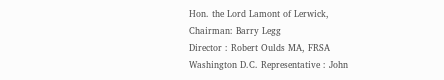Hon. the Lord Lamont of Lerwick,
Chairman: Barry Legg
Director : Robert Oulds MA, FRSA
Washington D.C. Representative : John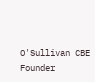O'Sullivan CBE
Founder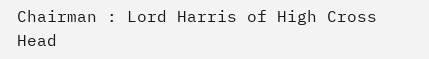Chairman : Lord Harris of High Cross
Head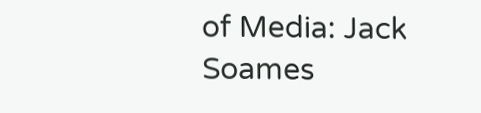of Media: Jack Soames